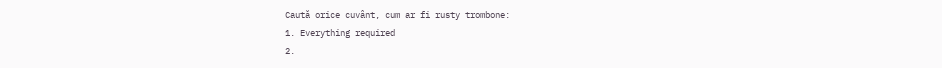Caută orice cuvânt, cum ar fi rusty trombone:
1. Everything required
2.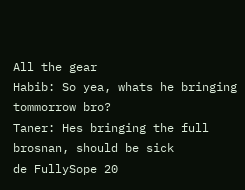All the gear
Habib: So yea, whats he bringing tommorrow bro?
Taner: Hes bringing the full brosnan, should be sick
de FullySope 20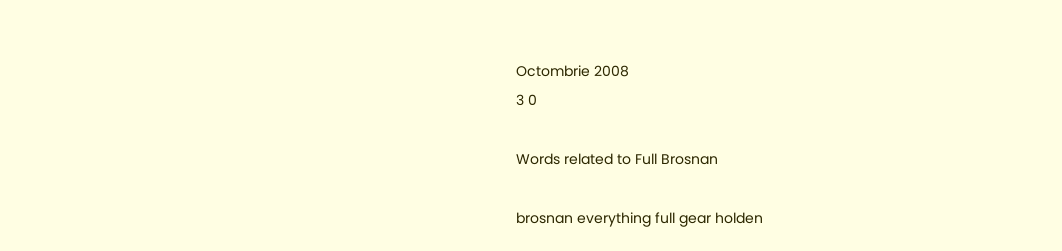Octombrie 2008
3 0

Words related to Full Brosnan

brosnan everything full gear holden